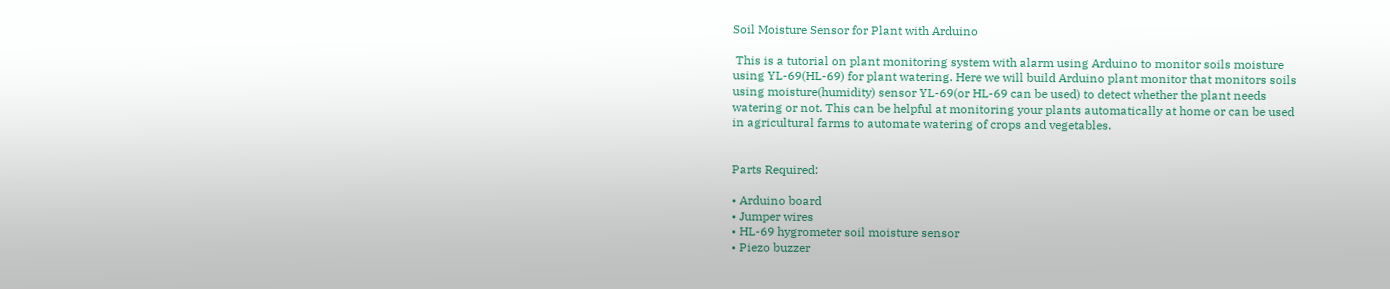Soil Moisture Sensor for Plant with Arduino

 This is a tutorial on plant monitoring system with alarm using Arduino to monitor soils moisture using YL-69(HL-69) for plant watering. Here we will build Arduino plant monitor that monitors soils using moisture(humidity) sensor YL-69(or HL-69 can be used) to detect whether the plant needs watering or not. This can be helpful at monitoring your plants automatically at home or can be used in agricultural farms to automate watering of crops and vegetables.


Parts Required:

• Arduino board
• Jumper wires
• HL-69 hygrometer soil moisture sensor
• Piezo buzzer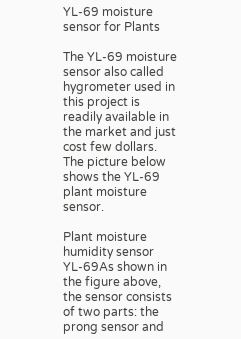YL-69 moisture sensor for Plants

The YL-69 moisture sensor also called hygrometer used in this project is readily available in the market and just cost few dollars. The picture below shows the YL-69 plant moisture sensor.

Plant moisture humidity sensor YL-69As shown in the figure above, the sensor consists of two parts: the prong sensor and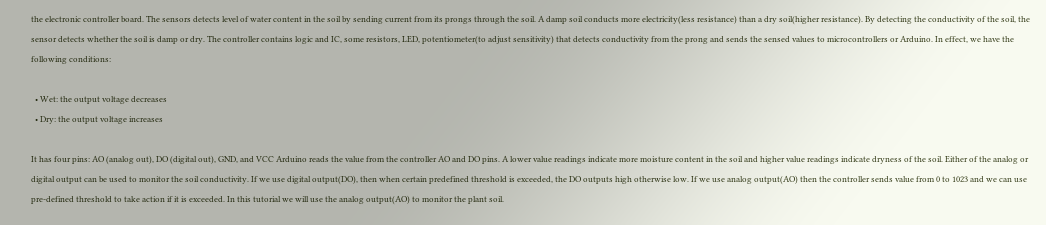the electronic controller board. The sensors detects level of water content in the soil by sending current from its prongs through the soil. A damp soil conducts more electricity(less resistance) than a dry soil(higher resistance). By detecting the conductivity of the soil, the sensor detects whether the soil is damp or dry. The controller contains logic and IC, some resistors, LED, potentiometer(to adjust sensitivity) that detects conductivity from the prong and sends the sensed values to microcontrollers or Arduino. In effect, we have the following conditions:

  • Wet: the output voltage decreases
  • Dry: the output voltage increases

It has four pins: AO (analog out), DO (digital out), GND, and VCC Arduino reads the value from the controller AO and DO pins. A lower value readings indicate more moisture content in the soil and higher value readings indicate dryness of the soil. Either of the analog or digital output can be used to monitor the soil conductivity. If we use digital output(DO), then when certain predefined threshold is exceeded, the DO outputs high otherwise low. If we use analog output(AO) then the controller sends value from 0 to 1023 and we can use pre-defined threshold to take action if it is exceeded. In this tutorial we will use the analog output(AO) to monitor the plant soil.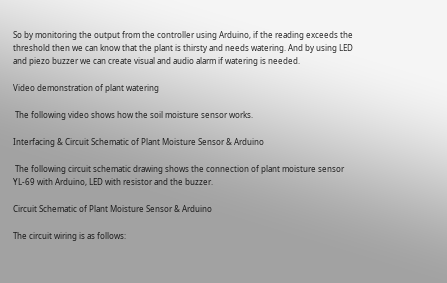So by monitoring the output from the controller using Arduino, if the reading exceeds the threshold then we can know that the plant is thirsty and needs watering. And by using LED and piezo buzzer we can create visual and audio alarm if watering is needed.

Video demonstration of plant watering

 The following video shows how the soil moisture sensor works.

Interfacing & Circuit Schematic of Plant Moisture Sensor & Arduino

 The following circuit schematic drawing shows the connection of plant moisture sensor YL-69 with Arduino, LED with resistor and the buzzer.

Circuit Schematic of Plant Moisture Sensor & Arduino

The circuit wiring is as follows: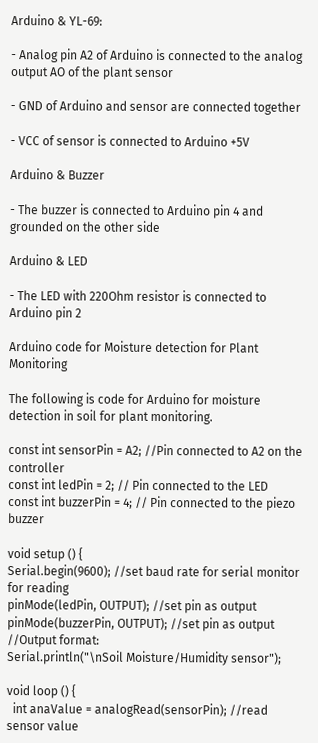Arduino & YL-69:

- Analog pin A2 of Arduino is connected to the analog output AO of the plant sensor

- GND of Arduino and sensor are connected together

- VCC of sensor is connected to Arduino +5V

Arduino & Buzzer

- The buzzer is connected to Arduino pin 4 and grounded on the other side

Arduino & LED

- The LED with 220Ohm resistor is connected to Arduino pin 2

Arduino code for Moisture detection for Plant Monitoring

The following is code for Arduino for moisture detection in soil for plant monitoring.

const int sensorPin = A2; //Pin connected to A2 on the controller
const int ledPin = 2; // Pin connected to the LED
const int buzzerPin = 4; // Pin connected to the piezo buzzer

void setup () {
Serial.begin(9600); //set baud rate for serial monitor for reading
pinMode(ledPin, OUTPUT); //set pin as output
pinMode(buzzerPin, OUTPUT); //set pin as output
//Output format:
Serial.println("\nSoil Moisture/Humidity sensor");

void loop () {
  int anaValue = analogRead(sensorPin); //read sensor value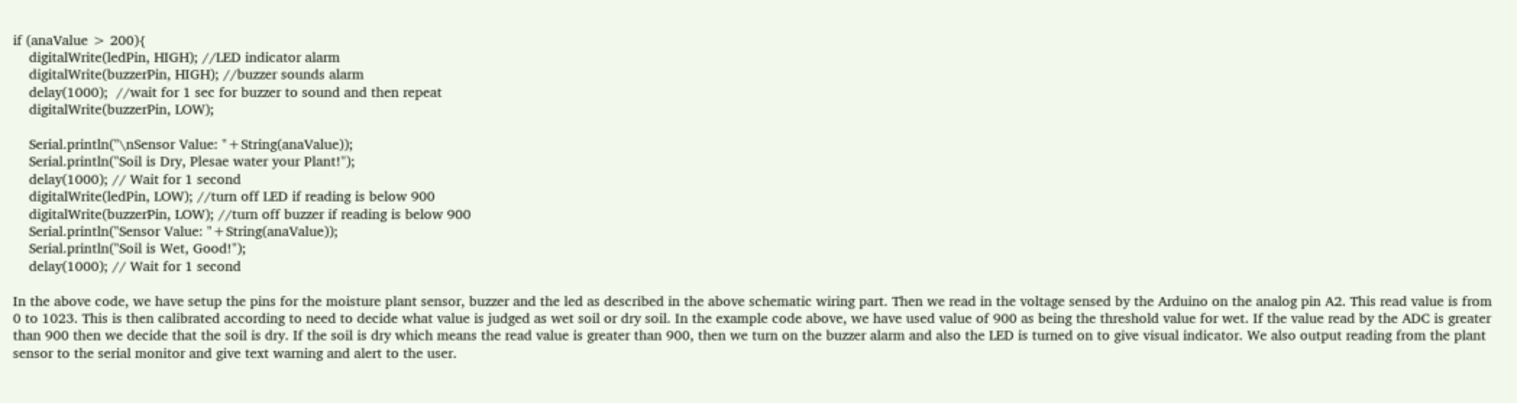if (anaValue > 200){
    digitalWrite(ledPin, HIGH); //LED indicator alarm
    digitalWrite(buzzerPin, HIGH); //buzzer sounds alarm
    delay(1000);  //wait for 1 sec for buzzer to sound and then repeat
    digitalWrite(buzzerPin, LOW);

    Serial.println("\nSensor Value: "+String(anaValue));
    Serial.println("Soil is Dry, Plesae water your Plant!");
    delay(1000); // Wait for 1 second
    digitalWrite(ledPin, LOW); //turn off LED if reading is below 900
    digitalWrite(buzzerPin, LOW); //turn off buzzer if reading is below 900
    Serial.println("Sensor Value: "+String(anaValue));
    Serial.println("Soil is Wet, Good!");
    delay(1000); // Wait for 1 second

In the above code, we have setup the pins for the moisture plant sensor, buzzer and the led as described in the above schematic wiring part. Then we read in the voltage sensed by the Arduino on the analog pin A2. This read value is from 0 to 1023. This is then calibrated according to need to decide what value is judged as wet soil or dry soil. In the example code above, we have used value of 900 as being the threshold value for wet. If the value read by the ADC is greater than 900 then we decide that the soil is dry. If the soil is dry which means the read value is greater than 900, then we turn on the buzzer alarm and also the LED is turned on to give visual indicator. We also output reading from the plant sensor to the serial monitor and give text warning and alert to the user.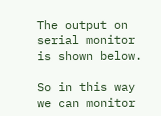The output on serial monitor is shown below.

So in this way we can monitor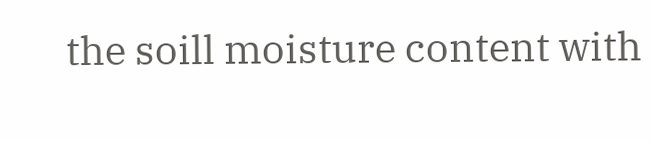the soill moisture content with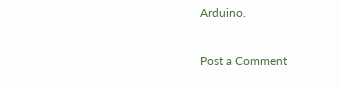Arduino.

Post a Comment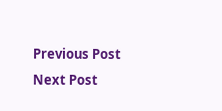Previous Post Next Post